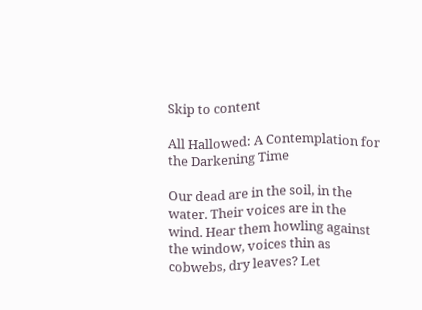Skip to content

All Hallowed: A Contemplation for the Darkening Time

Our dead are in the soil, in the water. Their voices are in the wind. Hear them howling against the window, voices thin as cobwebs, dry leaves? Let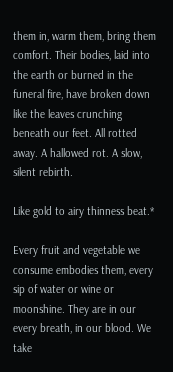them in, warm them, bring them comfort. Their bodies, laid into the earth or burned in the funeral fire, have broken down like the leaves crunching beneath our feet. All rotted away. A hallowed rot. A slow, silent rebirth.

Like gold to airy thinness beat.*

Every fruit and vegetable we consume embodies them, every sip of water or wine or moonshine. They are in our every breath, in our blood. We take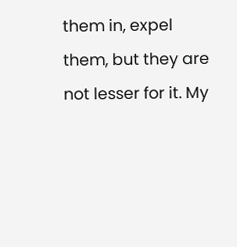them in, expel them, but they are not lesser for it. My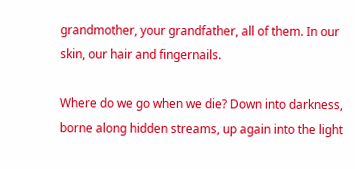grandmother, your grandfather, all of them. In our skin, our hair and fingernails.

Where do we go when we die? Down into darkness, borne along hidden streams, up again into the light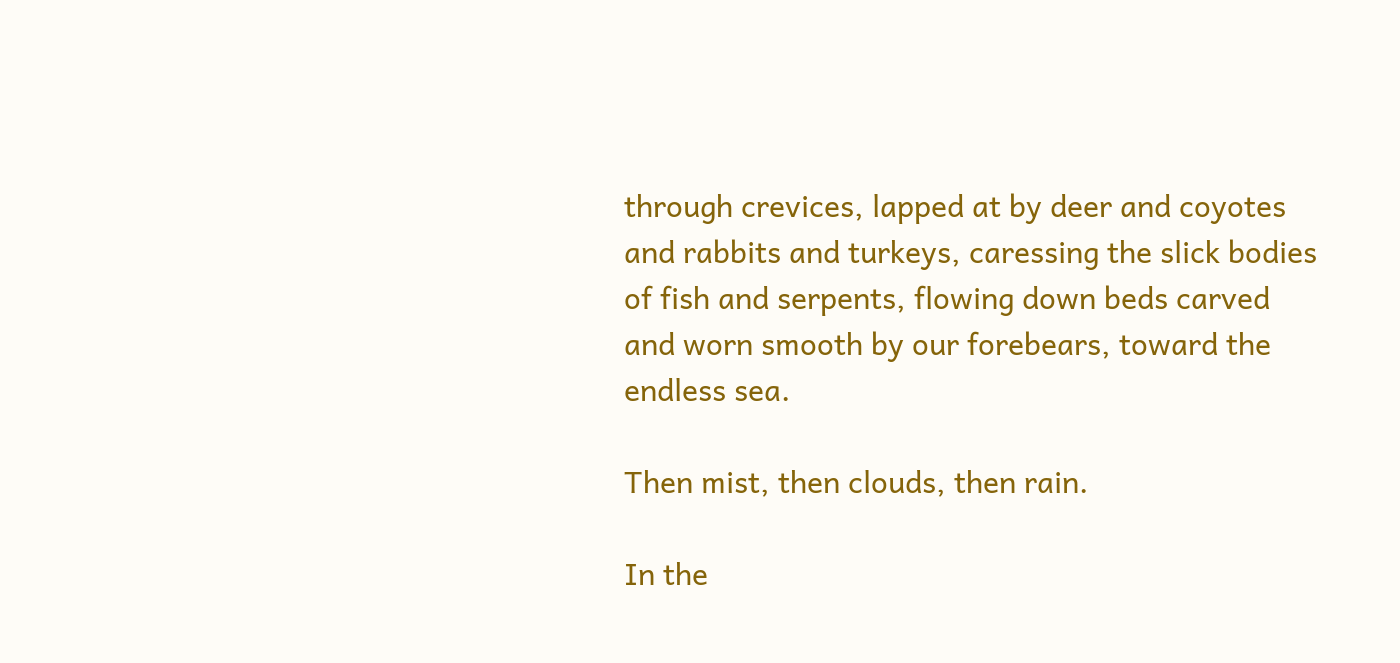through crevices, lapped at by deer and coyotes and rabbits and turkeys, caressing the slick bodies of fish and serpents, flowing down beds carved and worn smooth by our forebears, toward the endless sea.

Then mist, then clouds, then rain.

In the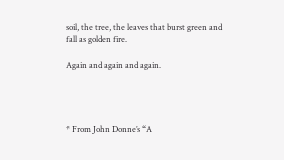soil, the tree, the leaves that burst green and fall as golden fire.

Again and again and again.




* From John Donne’s “A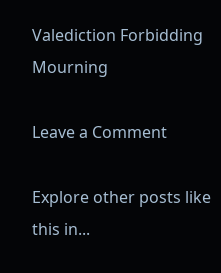Valediction Forbidding Mourning

Leave a Comment

Explore other posts like this in...